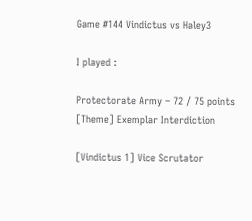Game #144 Vindictus vs Haley3

I played :

Protectorate Army – 72 / 75 points
[Theme] Exemplar Interdiction

[Vindictus 1] Vice Scrutator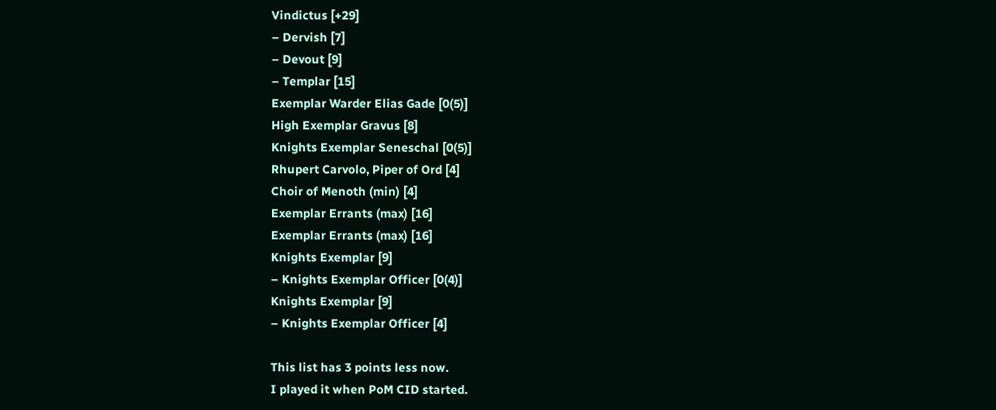Vindictus [+29]
– Dervish [7]
– Devout [9]
– Templar [15]
Exemplar Warder Elias Gade [0(5)]
High Exemplar Gravus [8]
Knights Exemplar Seneschal [0(5)]
Rhupert Carvolo, Piper of Ord [4]
Choir of Menoth (min) [4]
Exemplar Errants (max) [16]
Exemplar Errants (max) [16]
Knights Exemplar [9]
– Knights Exemplar Officer [0(4)]
Knights Exemplar [9]
– Knights Exemplar Officer [4]

This list has 3 points less now.
I played it when PoM CID started.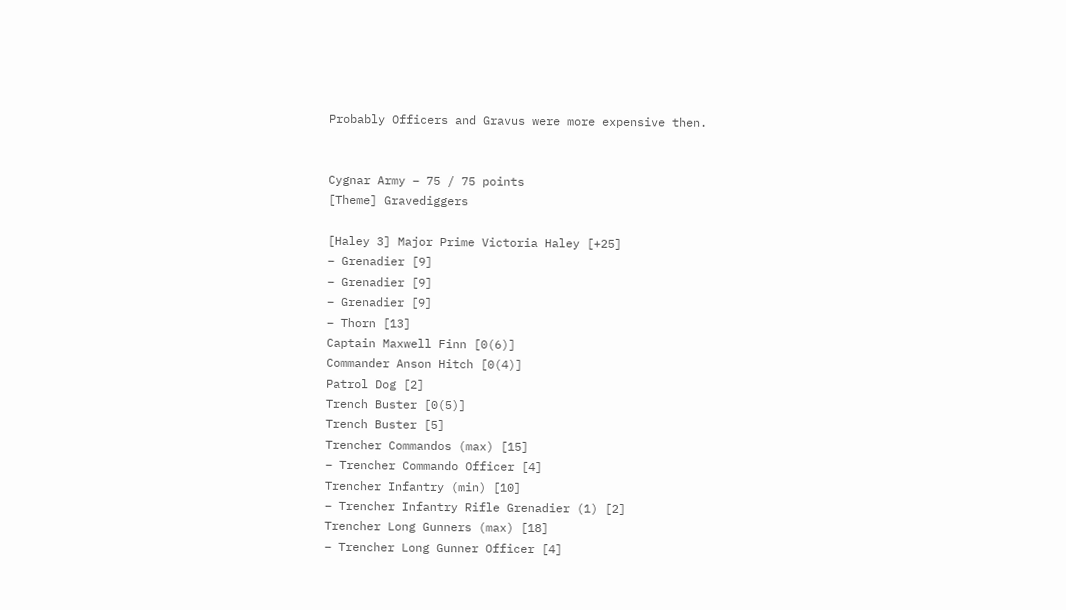Probably Officers and Gravus were more expensive then.


Cygnar Army – 75 / 75 points
[Theme] Gravediggers

[Haley 3] Major Prime Victoria Haley [+25]
– Grenadier [9]
– Grenadier [9]
– Grenadier [9]
– Thorn [13]
Captain Maxwell Finn [0(6)]
Commander Anson Hitch [0(4)]
Patrol Dog [2]
Trench Buster [0(5)]
Trench Buster [5]
Trencher Commandos (max) [15]
– Trencher Commando Officer [4]
Trencher Infantry (min) [10]
– Trencher Infantry Rifle Grenadier (1) [2]
Trencher Long Gunners (max) [18]
– Trencher Long Gunner Officer [4]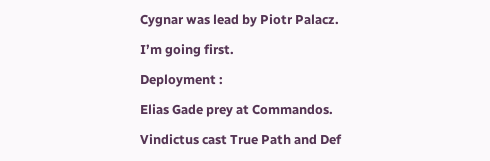Cygnar was lead by Piotr Palacz.

I’m going first.

Deployment :

Elias Gade prey at Commandos.

Vindictus cast True Path and Def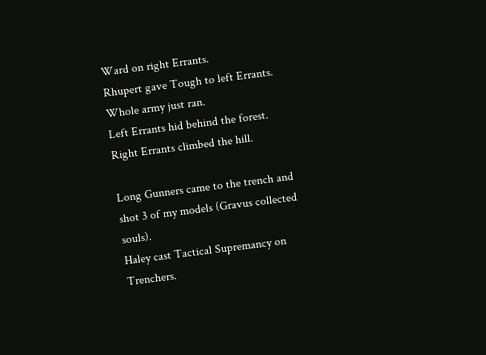Ward on right Errants.
Rhupert gave Tough to left Errants.
Whole army just ran.
Left Errants hid behind the forest.
Right Errants climbed the hill.

Long Gunners came to the trench and shot 3 of my models (Gravus collected souls).
Haley cast Tactical Supremancy on Trenchers.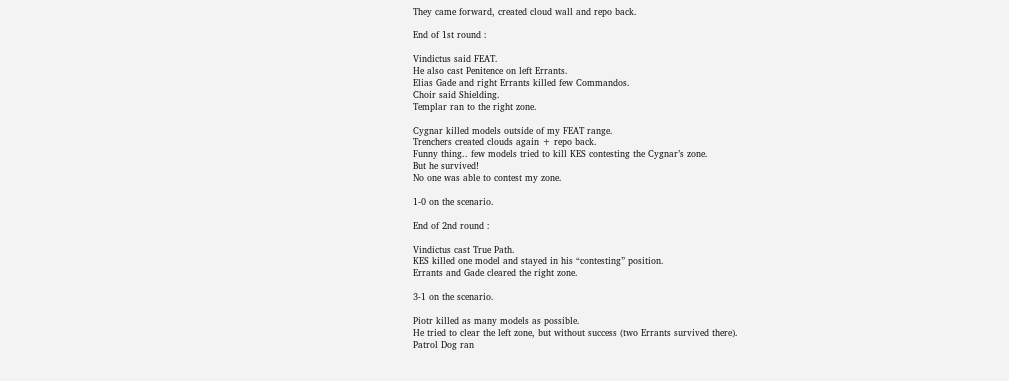They came forward, created cloud wall and repo back.

End of 1st round :

Vindictus said FEAT.
He also cast Penitence on left Errants.
Elias Gade and right Errants killed few Commandos.
Choir said Shielding.
Templar ran to the right zone.

Cygnar killed models outside of my FEAT range.
Trenchers created clouds again + repo back.
Funny thing.. few models tried to kill KES contesting the Cygnar’s zone.
But he survived!
No one was able to contest my zone.

1-0 on the scenario.

End of 2nd round :

Vindictus cast True Path.
KES killed one model and stayed in his “contesting” position.
Errants and Gade cleared the right zone.

3-1 on the scenario.

Piotr killed as many models as possible.
He tried to clear the left zone, but without success (two Errants survived there).
Patrol Dog ran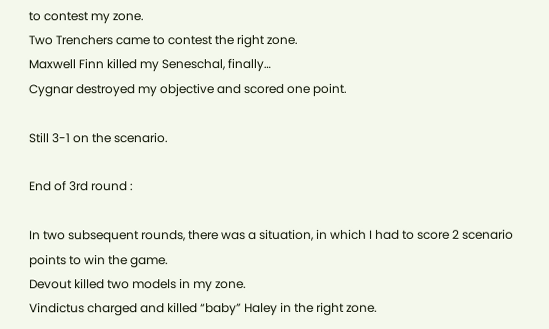to contest my zone.
Two Trenchers came to contest the right zone.
Maxwell Finn killed my Seneschal, finally…
Cygnar destroyed my objective and scored one point.

Still 3-1 on the scenario.

End of 3rd round :

In two subsequent rounds, there was a situation, in which I had to score 2 scenario points to win the game.
Devout killed two models in my zone.
Vindictus charged and killed “baby” Haley in the right zone.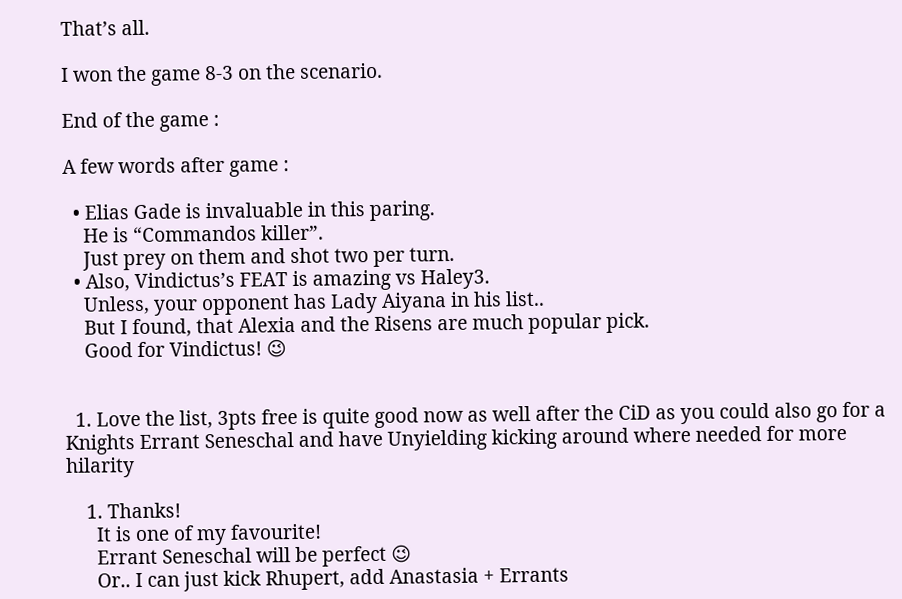That’s all.

I won the game 8-3 on the scenario.

End of the game :

A few words after game :

  • Elias Gade is invaluable in this paring.
    He is “Commandos killer”.
    Just prey on them and shot two per turn.
  • Also, Vindictus’s FEAT is amazing vs Haley3.
    Unless, your opponent has Lady Aiyana in his list..
    But I found, that Alexia and the Risens are much popular pick.
    Good for Vindictus! 😉


  1. Love the list, 3pts free is quite good now as well after the CiD as you could also go for a Knights Errant Seneschal and have Unyielding kicking around where needed for more hilarity

    1. Thanks!
      It is one of my favourite!
      Errant Seneschal will be perfect 😉
      Or.. I can just kick Rhupert, add Anastasia + Errants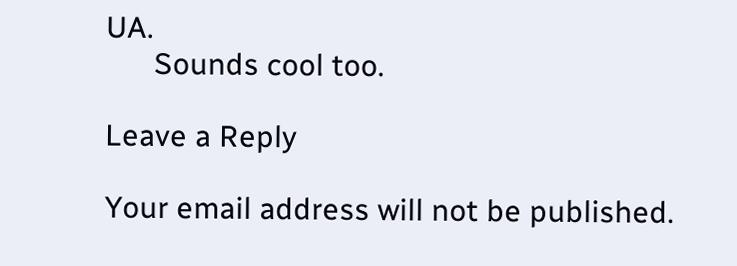UA.
      Sounds cool too.

Leave a Reply

Your email address will not be published.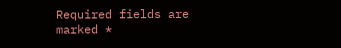Required fields are marked *